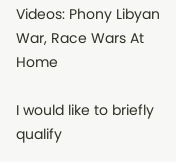Videos: Phony Libyan War, Race Wars At Home

I would like to briefly qualify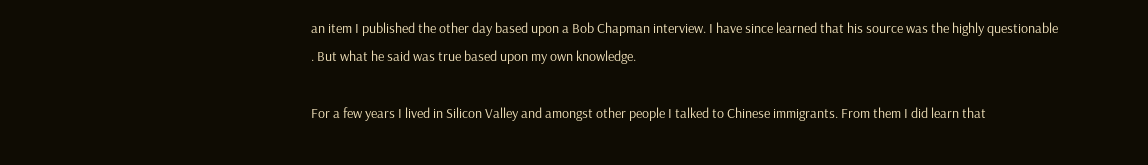an item I published the other day based upon a Bob Chapman interview. I have since learned that his source was the highly questionable . But what he said was true based upon my own knowledge.

For a few years I lived in Silicon Valley and amongst other people I talked to Chinese immigrants. From them I did learn that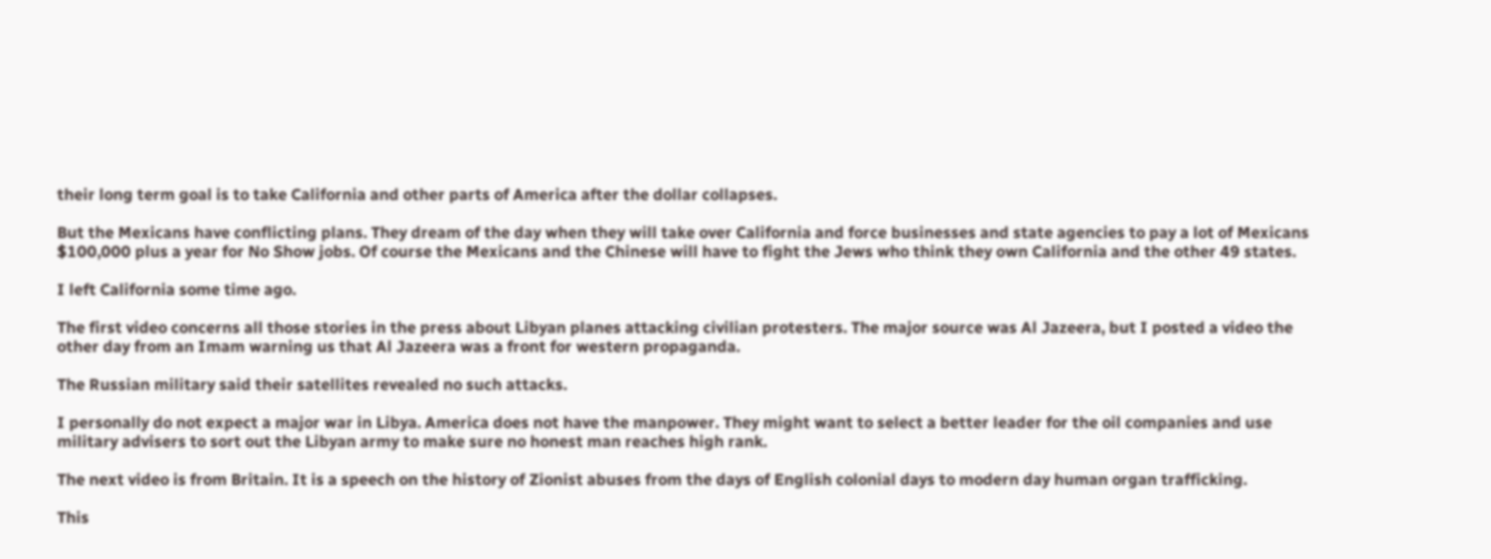their long term goal is to take California and other parts of America after the dollar collapses.

But the Mexicans have conflicting plans. They dream of the day when they will take over California and force businesses and state agencies to pay a lot of Mexicans $100,000 plus a year for No Show jobs. Of course the Mexicans and the Chinese will have to fight the Jews who think they own California and the other 49 states.

I left California some time ago.

The first video concerns all those stories in the press about Libyan planes attacking civilian protesters. The major source was Al Jazeera, but I posted a video the other day from an Imam warning us that Al Jazeera was a front for western propaganda.

The Russian military said their satellites revealed no such attacks.

I personally do not expect a major war in Libya. America does not have the manpower. They might want to select a better leader for the oil companies and use military advisers to sort out the Libyan army to make sure no honest man reaches high rank.

The next video is from Britain. It is a speech on the history of Zionist abuses from the days of English colonial days to modern day human organ trafficking.

This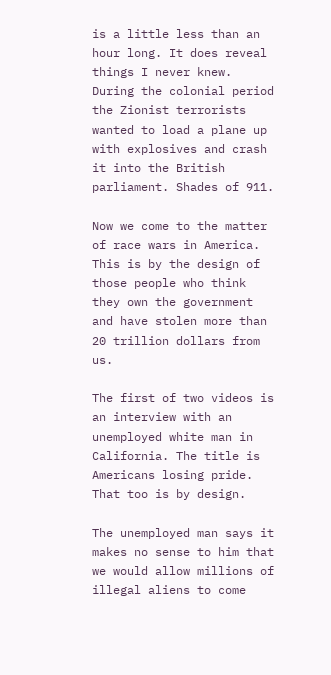is a little less than an hour long. It does reveal things I never knew. During the colonial period the Zionist terrorists wanted to load a plane up with explosives and crash it into the British parliament. Shades of 911.

Now we come to the matter of race wars in America. This is by the design of those people who think they own the government and have stolen more than 20 trillion dollars from us.

The first of two videos is an interview with an unemployed white man in California. The title is Americans losing pride. That too is by design.

The unemployed man says it makes no sense to him that we would allow millions of illegal aliens to come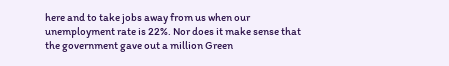here and to take jobs away from us when our unemployment rate is 22%. Nor does it make sense that the government gave out a million Green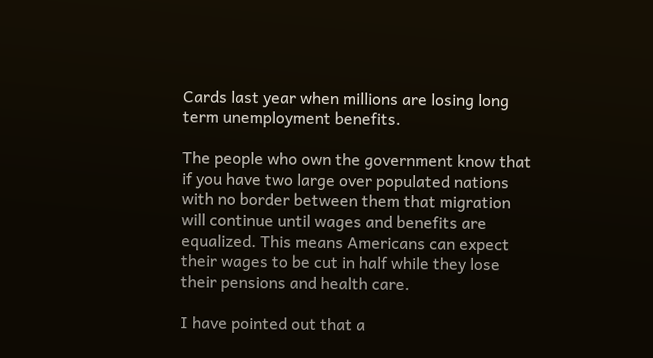Cards last year when millions are losing long term unemployment benefits.

The people who own the government know that if you have two large over populated nations with no border between them that migration will continue until wages and benefits are equalized. This means Americans can expect their wages to be cut in half while they lose their pensions and health care.

I have pointed out that a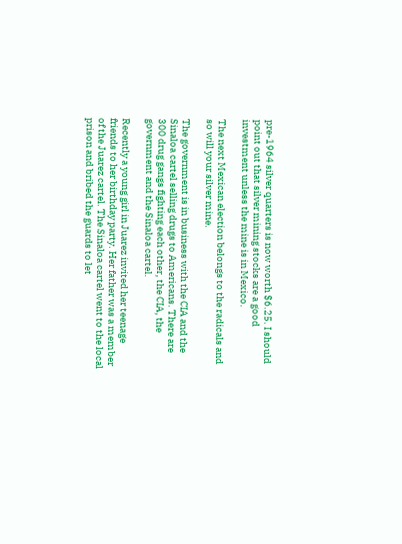pre-1964 silver quarters is now worth $6.25. I should point out that silver mining stocks are a good investment unless the mine is in Mexico.

The next Mexican election belongs to the radicals and so will your silver mine.

The government is in business with the CIA and the Sinaloa cartel selling drugs to Americans. There are 300 drug gangs fighting each other, the CIA, the government and the Sinaloa cartel.

Recently a young girl in Juarez invited her teenage friends to her birthday party. Her father was a member of the Juarez cartel. The Sinaloa cartel went to the local prison and bribed the guards to let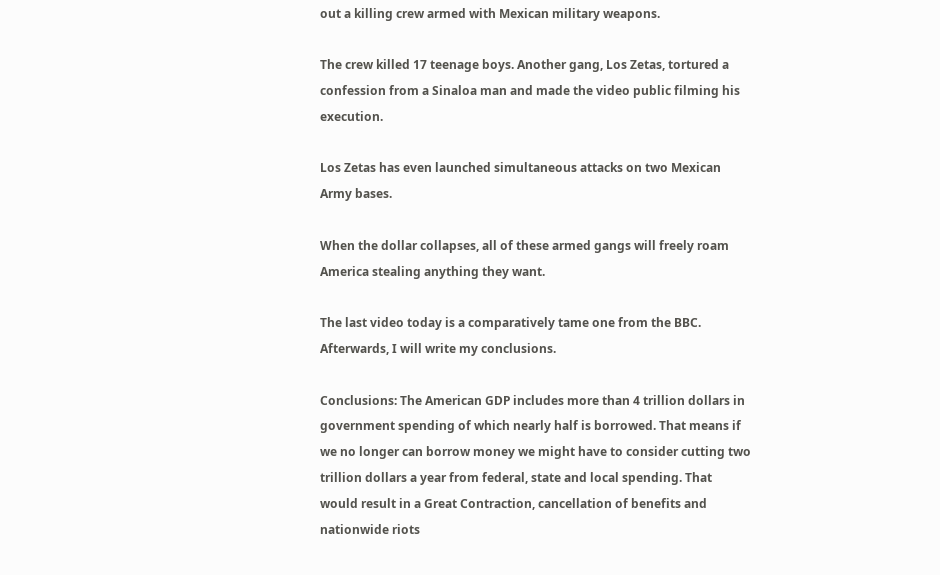out a killing crew armed with Mexican military weapons.

The crew killed 17 teenage boys. Another gang, Los Zetas, tortured a confession from a Sinaloa man and made the video public filming his execution.

Los Zetas has even launched simultaneous attacks on two Mexican Army bases.

When the dollar collapses, all of these armed gangs will freely roam America stealing anything they want.

The last video today is a comparatively tame one from the BBC.
Afterwards, I will write my conclusions.

Conclusions: The American GDP includes more than 4 trillion dollars in government spending of which nearly half is borrowed. That means if we no longer can borrow money we might have to consider cutting two trillion dollars a year from federal, state and local spending. That would result in a Great Contraction, cancellation of benefits and nationwide riots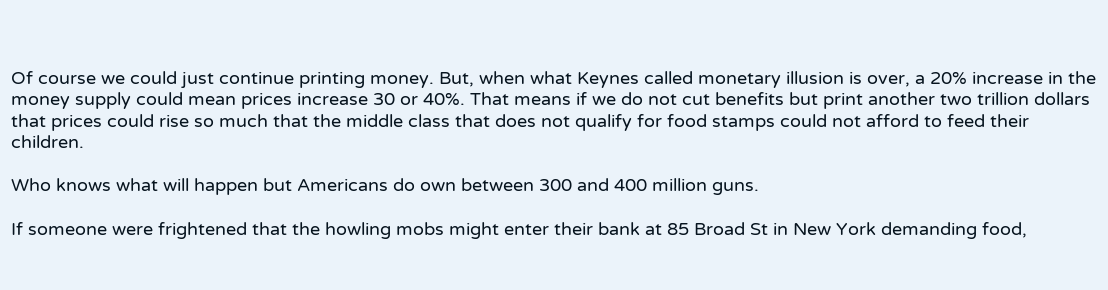Of course we could just continue printing money. But, when what Keynes called monetary illusion is over, a 20% increase in the money supply could mean prices increase 30 or 40%. That means if we do not cut benefits but print another two trillion dollars that prices could rise so much that the middle class that does not qualify for food stamps could not afford to feed their children.

Who knows what will happen but Americans do own between 300 and 400 million guns.

If someone were frightened that the howling mobs might enter their bank at 85 Broad St in New York demanding food,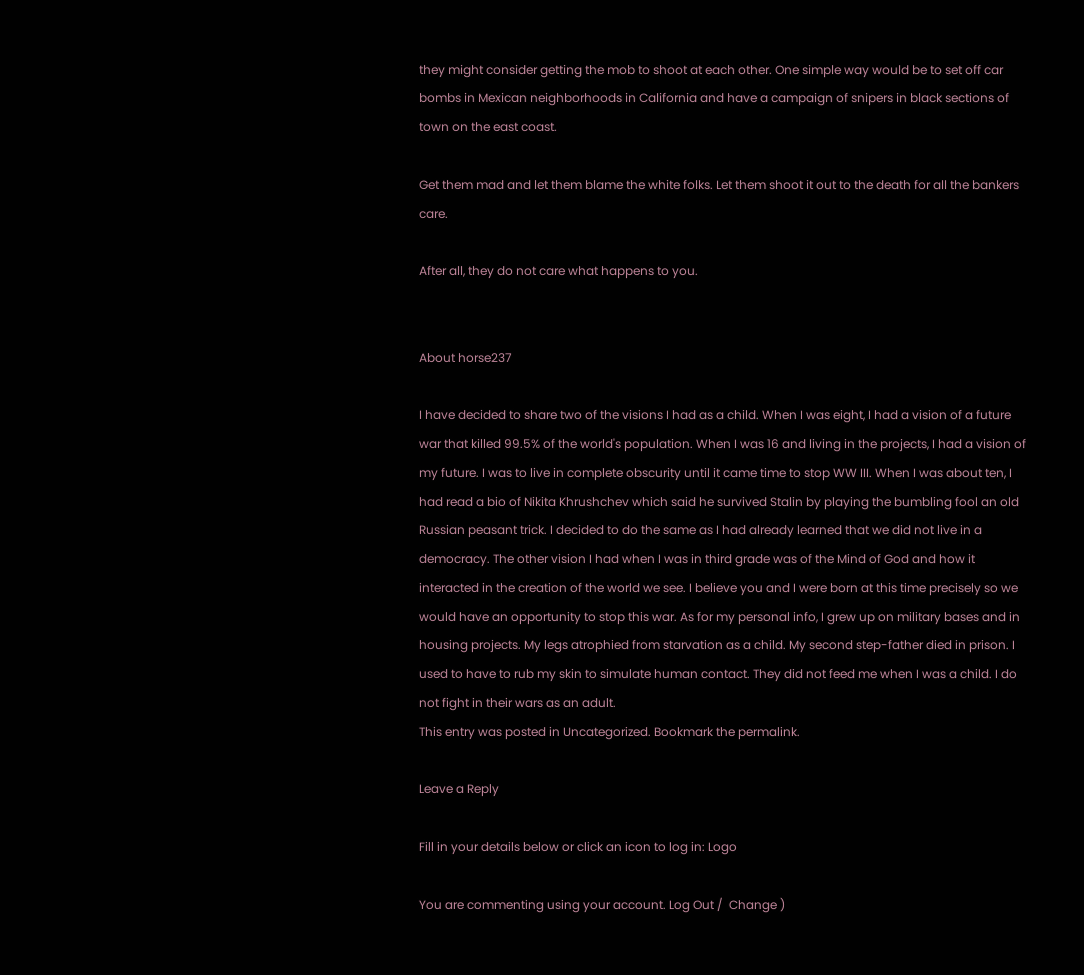they might consider getting the mob to shoot at each other. One simple way would be to set off car bombs in Mexican neighborhoods in California and have a campaign of snipers in black sections of town on the east coast.

Get them mad and let them blame the white folks. Let them shoot it out to the death for all the bankers care.

After all, they do not care what happens to you.


About horse237

I have decided to share two of the visions I had as a child. When I was eight, I had a vision of a future war that killed 99.5% of the world's population. When I was 16 and living in the projects, I had a vision of my future. I was to live in complete obscurity until it came time to stop WW III. When I was about ten, I had read a bio of Nikita Khrushchev which said he survived Stalin by playing the bumbling fool an old Russian peasant trick. I decided to do the same as I had already learned that we did not live in a democracy. The other vision I had when I was in third grade was of the Mind of God and how it interacted in the creation of the world we see. I believe you and I were born at this time precisely so we would have an opportunity to stop this war. As for my personal info, I grew up on military bases and in housing projects. My legs atrophied from starvation as a child. My second step-father died in prison. I used to have to rub my skin to simulate human contact. They did not feed me when I was a child. I do not fight in their wars as an adult.
This entry was posted in Uncategorized. Bookmark the permalink.

Leave a Reply

Fill in your details below or click an icon to log in: Logo

You are commenting using your account. Log Out /  Change )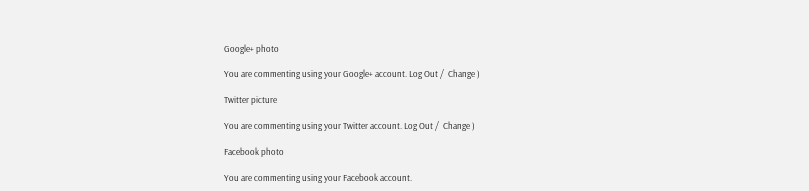Google+ photo

You are commenting using your Google+ account. Log Out /  Change )

Twitter picture

You are commenting using your Twitter account. Log Out /  Change )

Facebook photo

You are commenting using your Facebook account.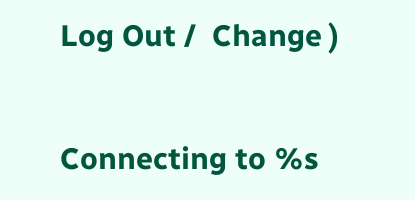Log Out /  Change )


Connecting to %s